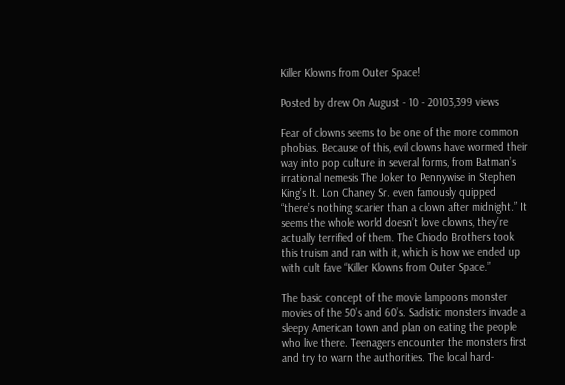Killer Klowns from Outer Space!

Posted by drew On August - 10 - 20103,399 views

Fear of clowns seems to be one of the more common phobias. Because of this, evil clowns have wormed their way into pop culture in several forms, from Batman’s irrational nemesis The Joker to Pennywise in Stephen King’s It. Lon Chaney Sr. even famously quipped “there’s nothing scarier than a clown after midnight.” It seems the whole world doesn’t love clowns, they’re actually terrified of them. The Chiodo Brothers took this truism and ran with it, which is how we ended up with cult fave “Killer Klowns from Outer Space.”

The basic concept of the movie lampoons monster movies of the 50’s and 60’s. Sadistic monsters invade a sleepy American town and plan on eating the people who live there. Teenagers encounter the monsters first and try to warn the authorities. The local hard-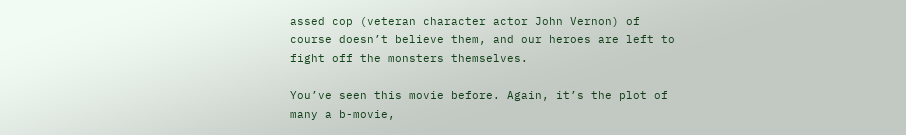assed cop (veteran character actor John Vernon) of course doesn’t believe them, and our heroes are left to fight off the monsters themselves.

You’ve seen this movie before. Again, it’s the plot of many a b-movie,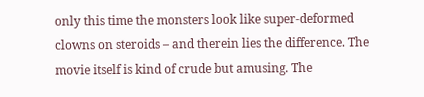only this time the monsters look like super-deformed clowns on steroids – and therein lies the difference. The movie itself is kind of crude but amusing. The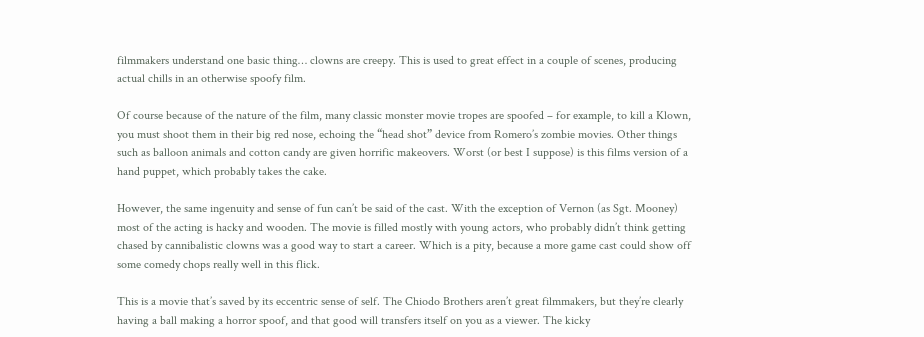filmmakers understand one basic thing… clowns are creepy. This is used to great effect in a couple of scenes, producing actual chills in an otherwise spoofy film.

Of course because of the nature of the film, many classic monster movie tropes are spoofed – for example, to kill a Klown, you must shoot them in their big red nose, echoing the “head shot” device from Romero’s zombie movies. Other things such as balloon animals and cotton candy are given horrific makeovers. Worst (or best I suppose) is this films version of a hand puppet, which probably takes the cake.

However, the same ingenuity and sense of fun can’t be said of the cast. With the exception of Vernon (as Sgt. Mooney) most of the acting is hacky and wooden. The movie is filled mostly with young actors, who probably didn’t think getting chased by cannibalistic clowns was a good way to start a career. Which is a pity, because a more game cast could show off some comedy chops really well in this flick.

This is a movie that’s saved by its eccentric sense of self. The Chiodo Brothers aren’t great filmmakers, but they’re clearly having a ball making a horror spoof, and that good will transfers itself on you as a viewer. The kicky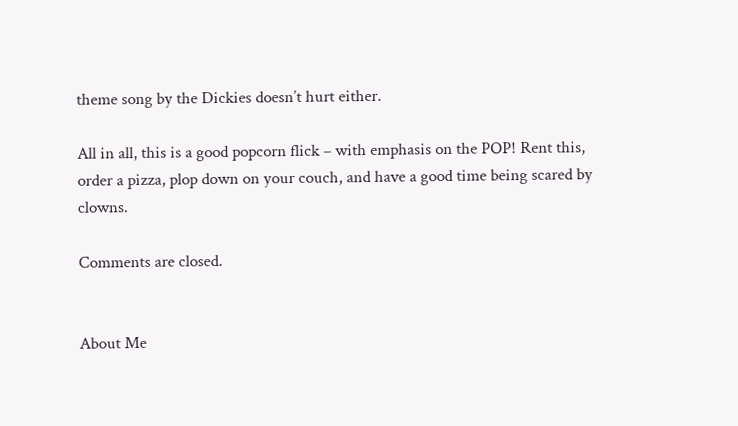theme song by the Dickies doesn’t hurt either.

All in all, this is a good popcorn flick – with emphasis on the POP! Rent this, order a pizza, plop down on your couch, and have a good time being scared by clowns.

Comments are closed.


About Me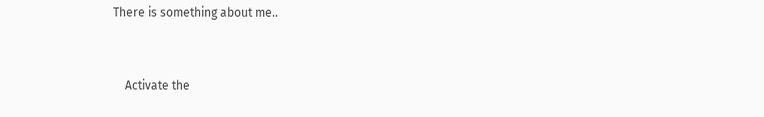There is something about me..



    Activate the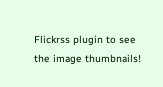Flickrss plugin to see the image thumbnails!